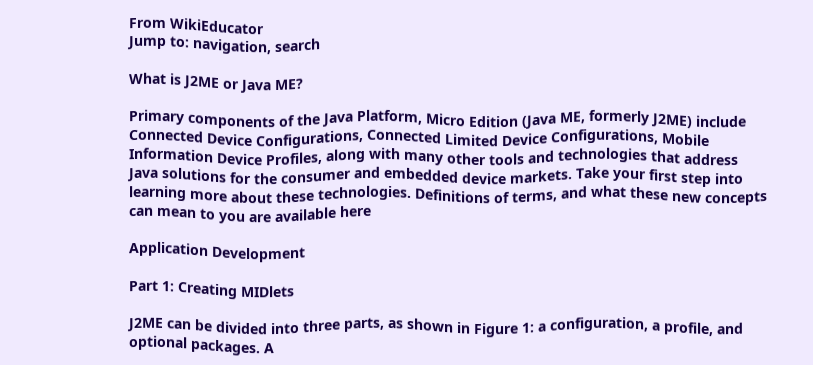From WikiEducator
Jump to: navigation, search

What is J2ME or Java ME?

Primary components of the Java Platform, Micro Edition (Java ME, formerly J2ME) include Connected Device Configurations, Connected Limited Device Configurations, Mobile Information Device Profiles, along with many other tools and technologies that address Java solutions for the consumer and embedded device markets. Take your first step into learning more about these technologies. Definitions of terms, and what these new concepts can mean to you are available here

Application Development

Part 1: Creating MIDlets

J2ME can be divided into three parts, as shown in Figure 1: a configuration, a profile, and optional packages. A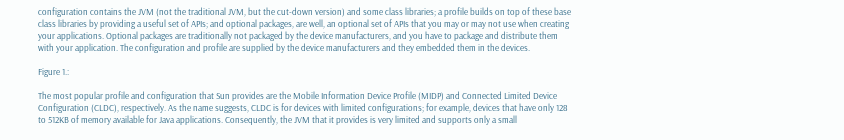configuration contains the JVM (not the traditional JVM, but the cut-down version) and some class libraries; a profile builds on top of these base class libraries by providing a useful set of APIs; and optional packages, are well, an optional set of APIs that you may or may not use when creating your applications. Optional packages are traditionally not packaged by the device manufacturers, and you have to package and distribute them with your application. The configuration and profile are supplied by the device manufacturers and they embedded them in the devices.

Figure 1.:

The most popular profile and configuration that Sun provides are the Mobile Information Device Profile (MIDP) and Connected Limited Device Configuration (CLDC), respectively. As the name suggests, CLDC is for devices with limited configurations; for example, devices that have only 128 to 512KB of memory available for Java applications. Consequently, the JVM that it provides is very limited and supports only a small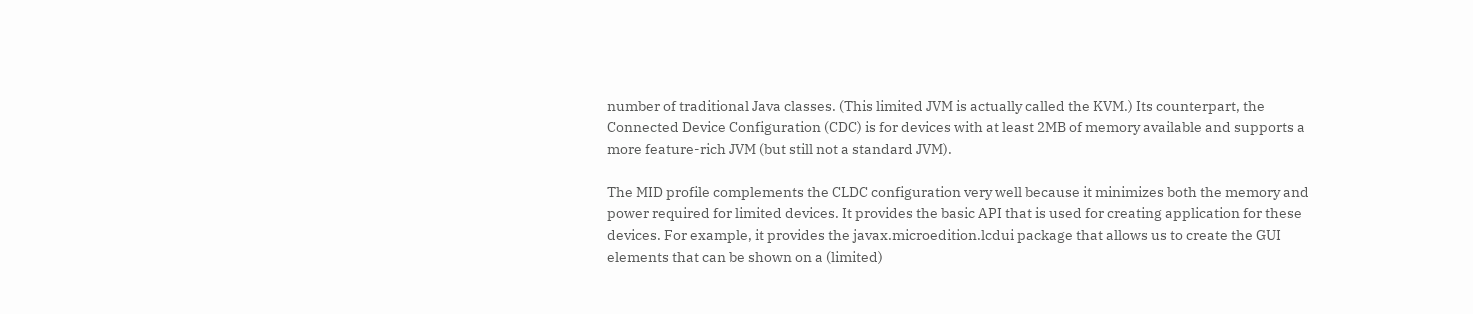number of traditional Java classes. (This limited JVM is actually called the KVM.) Its counterpart, the Connected Device Configuration (CDC) is for devices with at least 2MB of memory available and supports a more feature-rich JVM (but still not a standard JVM).

The MID profile complements the CLDC configuration very well because it minimizes both the memory and power required for limited devices. It provides the basic API that is used for creating application for these devices. For example, it provides the javax.microedition.lcdui package that allows us to create the GUI elements that can be shown on a (limited)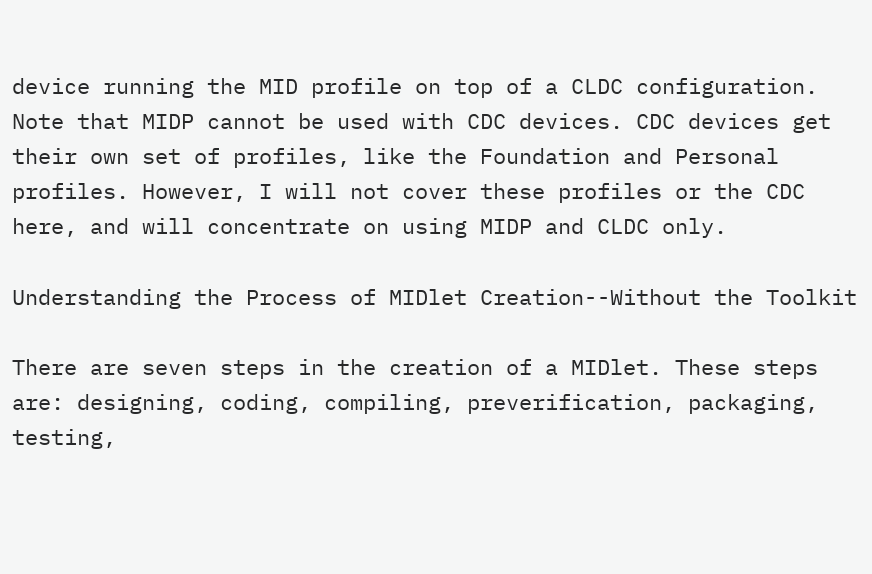device running the MID profile on top of a CLDC configuration. Note that MIDP cannot be used with CDC devices. CDC devices get their own set of profiles, like the Foundation and Personal profiles. However, I will not cover these profiles or the CDC here, and will concentrate on using MIDP and CLDC only.

Understanding the Process of MIDlet Creation--Without the Toolkit

There are seven steps in the creation of a MIDlet. These steps are: designing, coding, compiling, preverification, packaging, testing,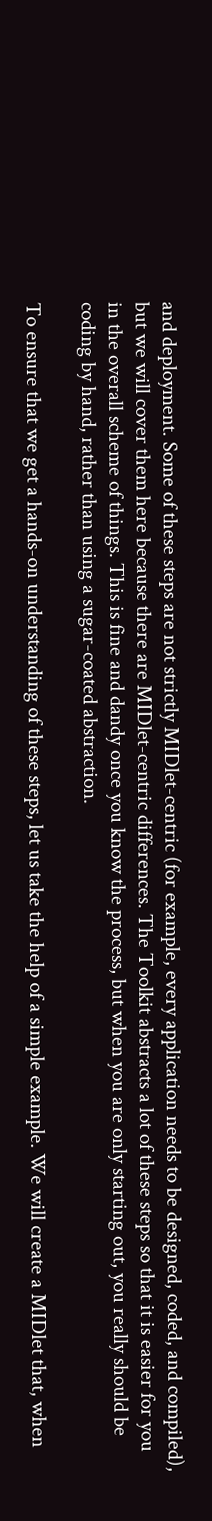and deployment. Some of these steps are not strictly MIDlet-centric (for example, every application needs to be designed, coded, and compiled), but we will cover them here because there are MIDlet-centric differences. The Toolkit abstracts a lot of these steps so that it is easier for you in the overall scheme of things. This is fine and dandy once you know the process, but when you are only starting out, you really should be coding by hand, rather than using a sugar-coated abstraction.

To ensure that we get a hands-on understanding of these steps, let us take the help of a simple example. We will create a MIDlet that, when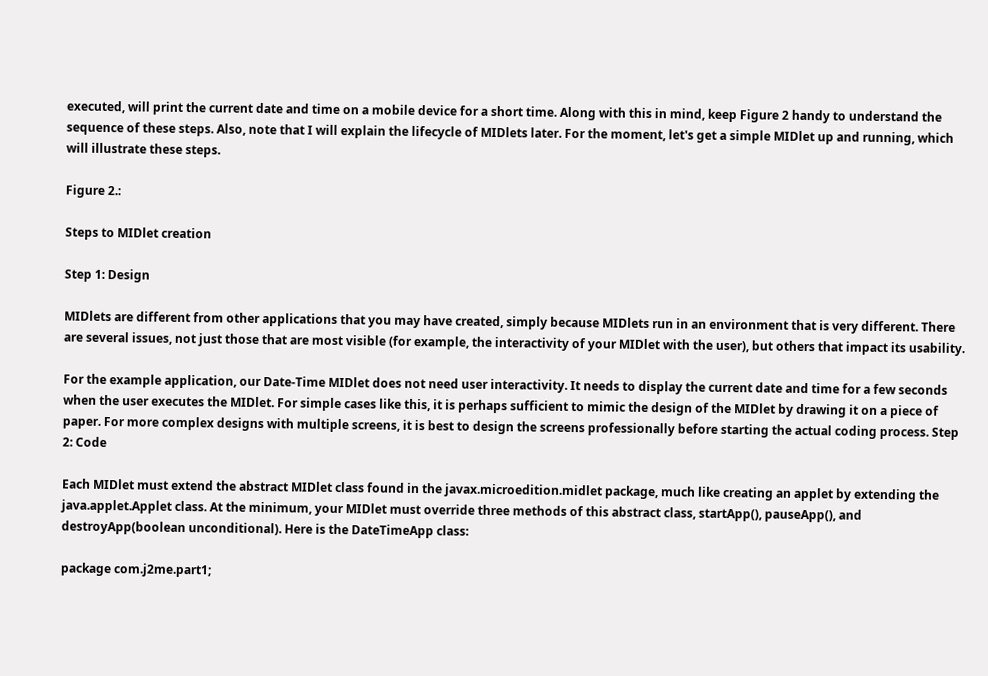executed, will print the current date and time on a mobile device for a short time. Along with this in mind, keep Figure 2 handy to understand the sequence of these steps. Also, note that I will explain the lifecycle of MIDlets later. For the moment, let's get a simple MIDlet up and running, which will illustrate these steps.

Figure 2.:

Steps to MIDlet creation

Step 1: Design

MIDlets are different from other applications that you may have created, simply because MIDlets run in an environment that is very different. There are several issues, not just those that are most visible (for example, the interactivity of your MIDlet with the user), but others that impact its usability.

For the example application, our Date-Time MIDlet does not need user interactivity. It needs to display the current date and time for a few seconds when the user executes the MIDlet. For simple cases like this, it is perhaps sufficient to mimic the design of the MIDlet by drawing it on a piece of paper. For more complex designs with multiple screens, it is best to design the screens professionally before starting the actual coding process. Step 2: Code

Each MIDlet must extend the abstract MIDlet class found in the javax.microedition.midlet package, much like creating an applet by extending the java.applet.Applet class. At the minimum, your MIDlet must override three methods of this abstract class, startApp(), pauseApp(), and destroyApp(boolean unconditional). Here is the DateTimeApp class:

package com.j2me.part1;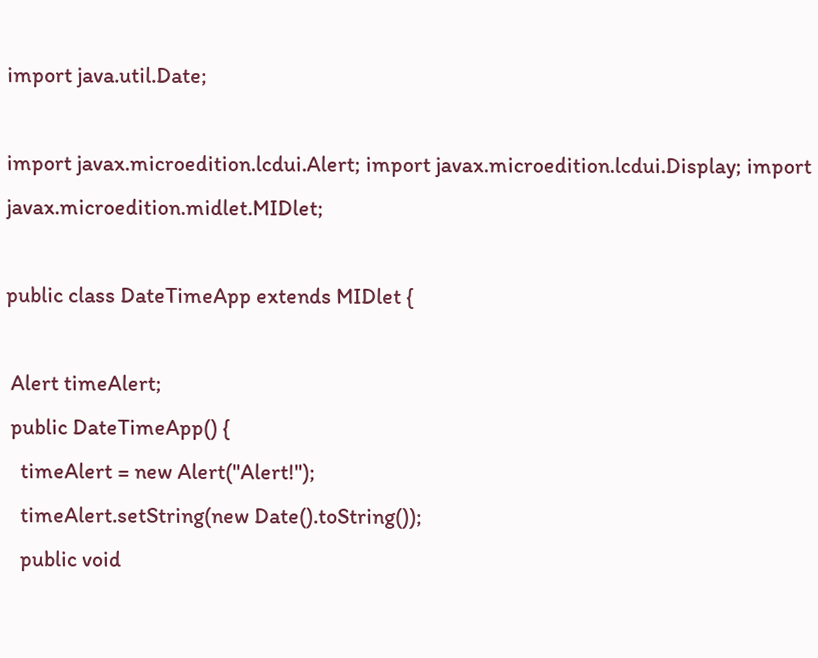import java.util.Date;

import javax.microedition.lcdui.Alert; import javax.microedition.lcdui.Display; import javax.microedition.midlet.MIDlet;

public class DateTimeApp extends MIDlet {

 Alert timeAlert;
 public DateTimeApp() {
   timeAlert = new Alert("Alert!");
   timeAlert.setString(new Date().toString());
   public void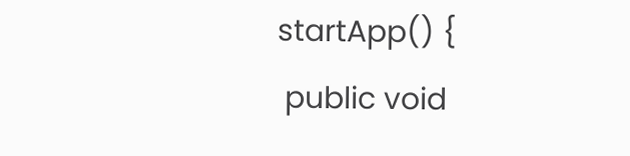startApp() {
 public void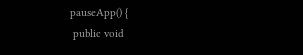pauseApp() {
 public void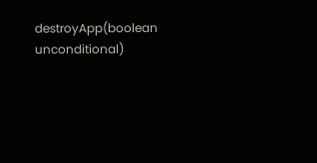destroyApp(boolean unconditional)